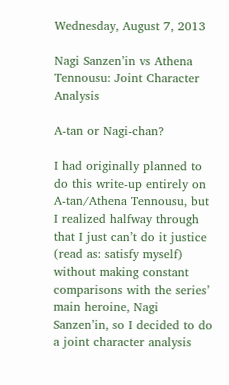Wednesday, August 7, 2013

Nagi Sanzen’in vs Athena Tennousu: Joint Character Analysis

A-tan or Nagi-chan?

I had originally planned to do this write-up entirely on A-tan/Athena Tennousu, but I realized halfway through that I just can’t do it justice (read as: satisfy myself) without making constant comparisons with the series’ main heroine, Nagi Sanzen’in, so I decided to do a joint character analysis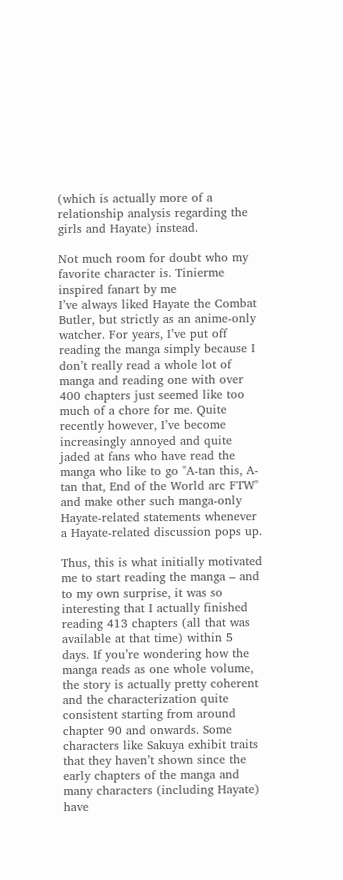(which is actually more of a relationship analysis regarding the girls and Hayate) instead.

Not much room for doubt who my favorite character is. Tinierme inspired fanart by me
I’ve always liked Hayate the Combat Butler, but strictly as an anime-only watcher. For years, I’ve put off reading the manga simply because I don’t really read a whole lot of manga and reading one with over 400 chapters just seemed like too much of a chore for me. Quite recently however, I’ve become increasingly annoyed and quite jaded at fans who have read the manga who like to go "A-tan this, A-tan that, End of the World arc FTW" and make other such manga-only Hayate-related statements whenever a Hayate-related discussion pops up.

Thus, this is what initially motivated me to start reading the manga – and to my own surprise, it was so interesting that I actually finished reading 413 chapters (all that was available at that time) within 5 days. If you’re wondering how the manga reads as one whole volume, the story is actually pretty coherent and the characterization quite consistent starting from around chapter 90 and onwards. Some characters like Sakuya exhibit traits that they haven’t shown since the early chapters of the manga and many characters (including Hayate) have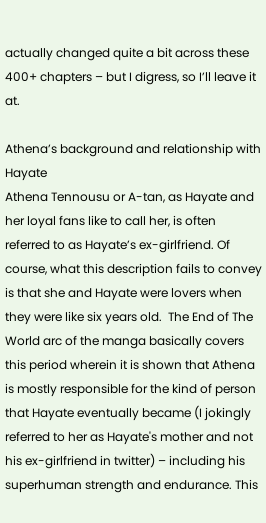actually changed quite a bit across these 400+ chapters – but I digress, so I’ll leave it at.

Athena’s background and relationship with Hayate
Athena Tennousu or A-tan, as Hayate and her loyal fans like to call her, is often referred to as Hayate’s ex-girlfriend. Of course, what this description fails to convey is that she and Hayate were lovers when they were like six years old.  The End of The World arc of the manga basically covers this period wherein it is shown that Athena is mostly responsible for the kind of person that Hayate eventually became (I jokingly referred to her as Hayate's mother and not his ex-girlfriend in twitter) – including his superhuman strength and endurance. This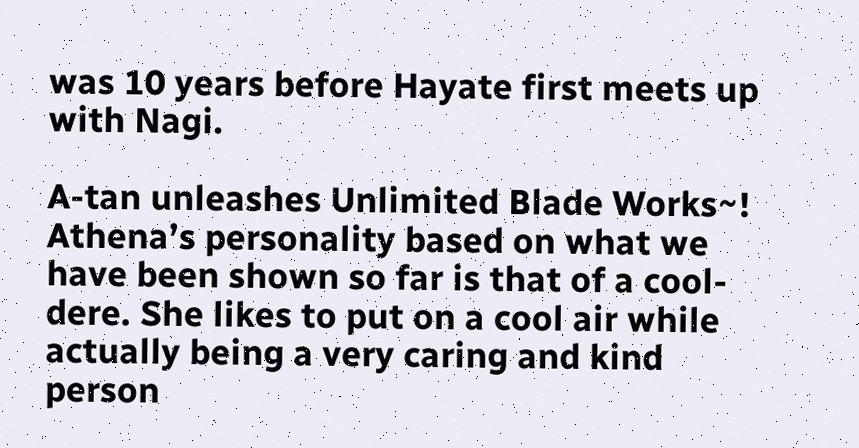was 10 years before Hayate first meets up with Nagi.

A-tan unleashes Unlimited Blade Works~!
Athena’s personality based on what we have been shown so far is that of a cool-dere. She likes to put on a cool air while actually being a very caring and kind person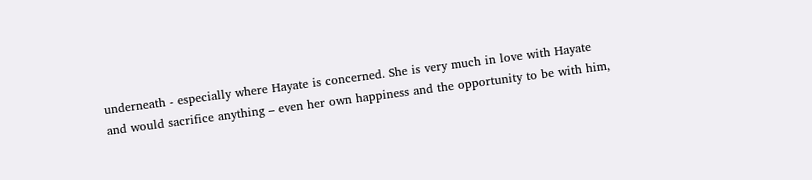underneath - especially where Hayate is concerned. She is very much in love with Hayate and would sacrifice anything – even her own happiness and the opportunity to be with him,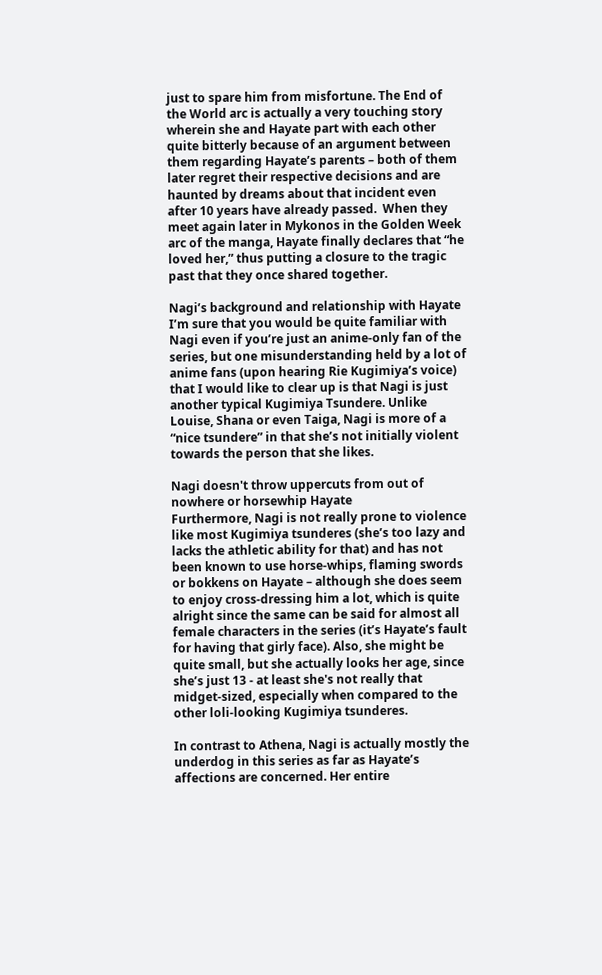just to spare him from misfortune. The End of the World arc is actually a very touching story wherein she and Hayate part with each other quite bitterly because of an argument between them regarding Hayate’s parents – both of them later regret their respective decisions and are haunted by dreams about that incident even after 10 years have already passed.  When they meet again later in Mykonos in the Golden Week arc of the manga, Hayate finally declares that “he loved her,” thus putting a closure to the tragic past that they once shared together.

Nagi’s background and relationship with Hayate
I’m sure that you would be quite familiar with Nagi even if you’re just an anime-only fan of the series, but one misunderstanding held by a lot of anime fans (upon hearing Rie Kugimiya’s voice) that I would like to clear up is that Nagi is just another typical Kugimiya Tsundere. Unlike Louise, Shana or even Taiga, Nagi is more of a “nice tsundere” in that she’s not initially violent towards the person that she likes.

Nagi doesn't throw uppercuts from out of nowhere or horsewhip Hayate
Furthermore, Nagi is not really prone to violence like most Kugimiya tsunderes (she’s too lazy and lacks the athletic ability for that) and has not been known to use horse-whips, flaming swords or bokkens on Hayate – although she does seem to enjoy cross-dressing him a lot, which is quite alright since the same can be said for almost all female characters in the series (it’s Hayate’s fault for having that girly face). Also, she might be quite small, but she actually looks her age, since she’s just 13 - at least she's not really that midget-sized, especially when compared to the other loli-looking Kugimiya tsunderes.

In contrast to Athena, Nagi is actually mostly the underdog in this series as far as Hayate’s affections are concerned. Her entire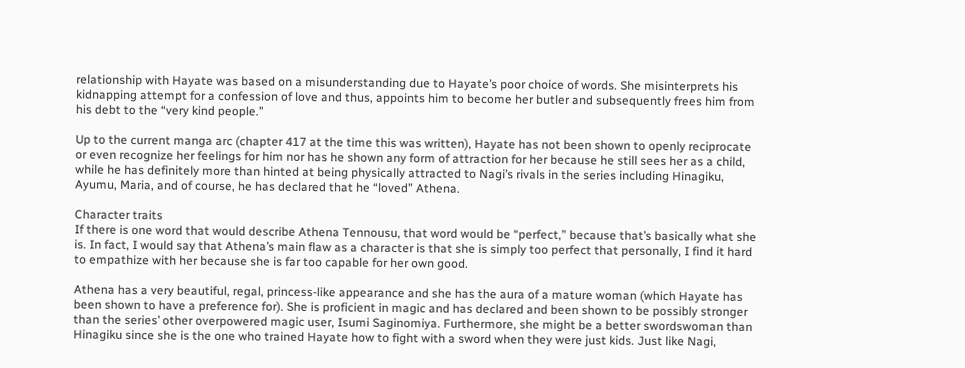relationship with Hayate was based on a misunderstanding due to Hayate’s poor choice of words. She misinterprets his kidnapping attempt for a confession of love and thus, appoints him to become her butler and subsequently frees him from his debt to the “very kind people.”

Up to the current manga arc (chapter 417 at the time this was written), Hayate has not been shown to openly reciprocate or even recognize her feelings for him nor has he shown any form of attraction for her because he still sees her as a child, while he has definitely more than hinted at being physically attracted to Nagi’s rivals in the series including Hinagiku, Ayumu, Maria, and of course, he has declared that he “loved” Athena.

Character traits
If there is one word that would describe Athena Tennousu, that word would be “perfect,” because that’s basically what she is. In fact, I would say that Athena’s main flaw as a character is that she is simply too perfect that personally, I find it hard to empathize with her because she is far too capable for her own good.

Athena has a very beautiful, regal, princess-like appearance and she has the aura of a mature woman (which Hayate has been shown to have a preference for). She is proficient in magic and has declared and been shown to be possibly stronger than the series’ other overpowered magic user, Isumi Saginomiya. Furthermore, she might be a better swordswoman than Hinagiku since she is the one who trained Hayate how to fight with a sword when they were just kids. Just like Nagi,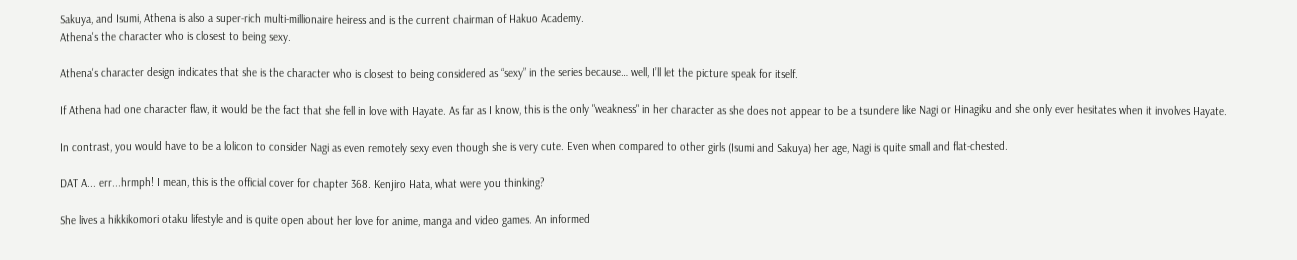Sakuya, and Isumi, Athena is also a super-rich multi-millionaire heiress and is the current chairman of Hakuo Academy.
Athena's the character who is closest to being sexy.

Athena's character design indicates that she is the character who is closest to being considered as “sexy” in the series because… well, I’ll let the picture speak for itself.

If Athena had one character flaw, it would be the fact that she fell in love with Hayate. As far as I know, this is the only "weakness" in her character as she does not appear to be a tsundere like Nagi or Hinagiku and she only ever hesitates when it involves Hayate.

In contrast, you would have to be a lolicon to consider Nagi as even remotely sexy even though she is very cute. Even when compared to other girls (Isumi and Sakuya) her age, Nagi is quite small and flat-chested.

DAT A... err...hrmph! I mean, this is the official cover for chapter 368. Kenjiro Hata, what were you thinking?

She lives a hikkikomori otaku lifestyle and is quite open about her love for anime, manga and video games. An informed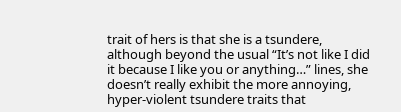trait of hers is that she is a tsundere, although beyond the usual “It’s not like I did it because I like you or anything…” lines, she doesn’t really exhibit the more annoying, hyper-violent tsundere traits that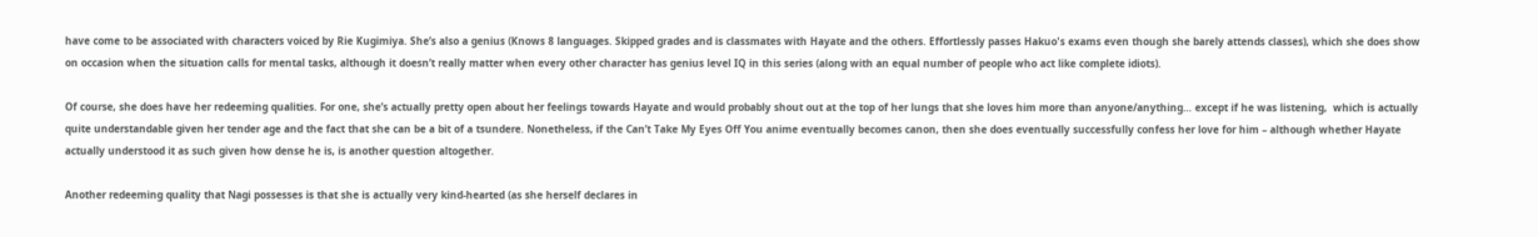have come to be associated with characters voiced by Rie Kugimiya. She’s also a genius (Knows 8 languages. Skipped grades and is classmates with Hayate and the others. Effortlessly passes Hakuo's exams even though she barely attends classes), which she does show on occasion when the situation calls for mental tasks, although it doesn’t really matter when every other character has genius level IQ in this series (along with an equal number of people who act like complete idiots).

Of course, she does have her redeeming qualities. For one, she’s actually pretty open about her feelings towards Hayate and would probably shout out at the top of her lungs that she loves him more than anyone/anything… except if he was listening,  which is actually quite understandable given her tender age and the fact that she can be a bit of a tsundere. Nonetheless, if the Can’t Take My Eyes Off You anime eventually becomes canon, then she does eventually successfully confess her love for him – although whether Hayate actually understood it as such given how dense he is, is another question altogether.

Another redeeming quality that Nagi possesses is that she is actually very kind-hearted (as she herself declares in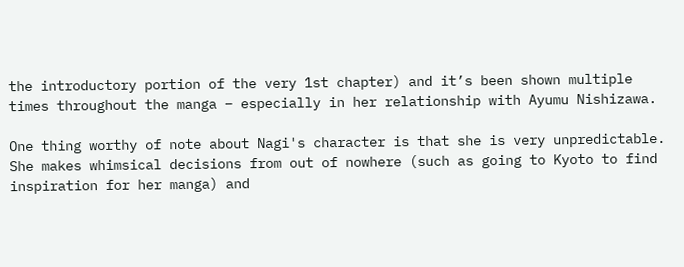the introductory portion of the very 1st chapter) and it’s been shown multiple times throughout the manga – especially in her relationship with Ayumu Nishizawa.

One thing worthy of note about Nagi's character is that she is very unpredictable. She makes whimsical decisions from out of nowhere (such as going to Kyoto to find inspiration for her manga) and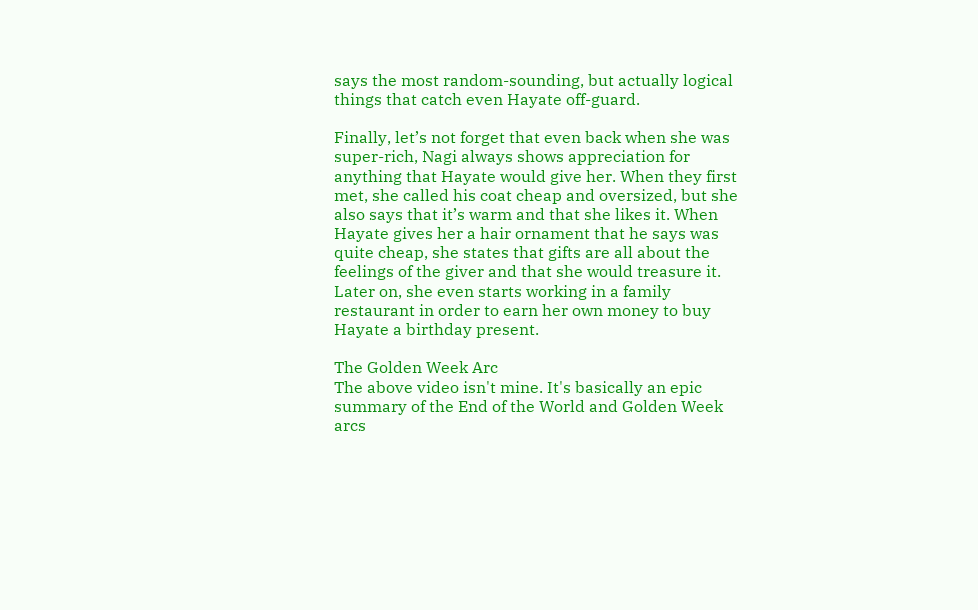says the most random-sounding, but actually logical things that catch even Hayate off-guard.

Finally, let’s not forget that even back when she was super-rich, Nagi always shows appreciation for anything that Hayate would give her. When they first met, she called his coat cheap and oversized, but she also says that it’s warm and that she likes it. When Hayate gives her a hair ornament that he says was quite cheap, she states that gifts are all about the feelings of the giver and that she would treasure it. Later on, she even starts working in a family restaurant in order to earn her own money to buy Hayate a birthday present.

The Golden Week Arc
The above video isn't mine. It's basically an epic summary of the End of the World and Golden Week arcs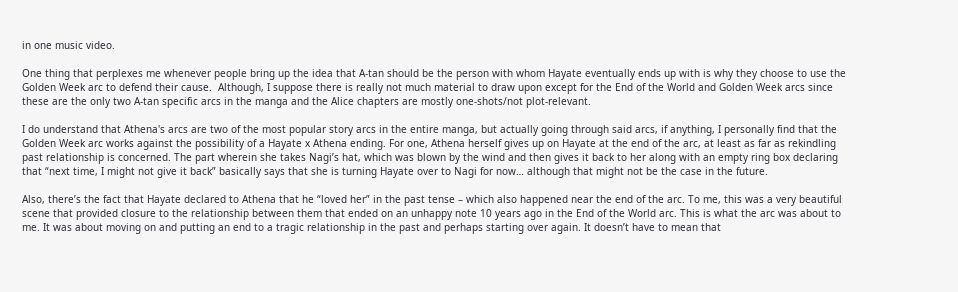in one music video.

One thing that perplexes me whenever people bring up the idea that A-tan should be the person with whom Hayate eventually ends up with is why they choose to use the Golden Week arc to defend their cause.  Although, I suppose there is really not much material to draw upon except for the End of the World and Golden Week arcs since these are the only two A-tan specific arcs in the manga and the Alice chapters are mostly one-shots/not plot-relevant.

I do understand that Athena's arcs are two of the most popular story arcs in the entire manga, but actually going through said arcs, if anything, I personally find that the Golden Week arc works against the possibility of a Hayate x Athena ending. For one, Athena herself gives up on Hayate at the end of the arc, at least as far as rekindling past relationship is concerned. The part wherein she takes Nagi’s hat, which was blown by the wind and then gives it back to her along with an empty ring box declaring that “next time, I might not give it back” basically says that she is turning Hayate over to Nagi for now… although that might not be the case in the future.

Also, there’s the fact that Hayate declared to Athena that he “loved her” in the past tense – which also happened near the end of the arc. To me, this was a very beautiful scene that provided closure to the relationship between them that ended on an unhappy note 10 years ago in the End of the World arc. This is what the arc was about to me. It was about moving on and putting an end to a tragic relationship in the past and perhaps starting over again. It doesn’t have to mean that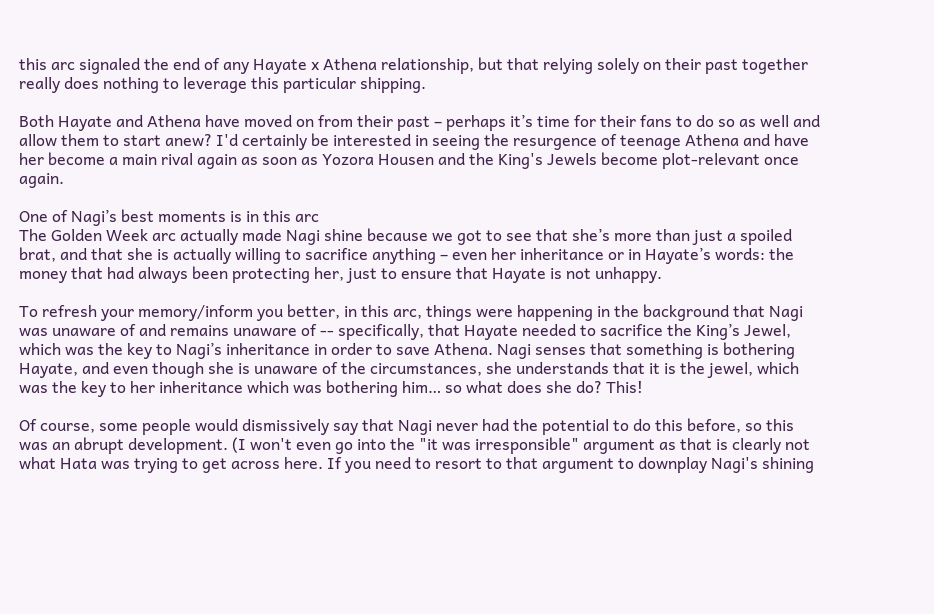this arc signaled the end of any Hayate x Athena relationship, but that relying solely on their past together really does nothing to leverage this particular shipping.

Both Hayate and Athena have moved on from their past – perhaps it’s time for their fans to do so as well and allow them to start anew? I'd certainly be interested in seeing the resurgence of teenage Athena and have her become a main rival again as soon as Yozora Housen and the King's Jewels become plot-relevant once again.

One of Nagi’s best moments is in this arc
The Golden Week arc actually made Nagi shine because we got to see that she’s more than just a spoiled brat, and that she is actually willing to sacrifice anything – even her inheritance or in Hayate’s words: the money that had always been protecting her, just to ensure that Hayate is not unhappy.

To refresh your memory/inform you better, in this arc, things were happening in the background that Nagi was unaware of and remains unaware of -- specifically, that Hayate needed to sacrifice the King’s Jewel, which was the key to Nagi’s inheritance in order to save Athena. Nagi senses that something is bothering Hayate, and even though she is unaware of the circumstances, she understands that it is the jewel, which was the key to her inheritance which was bothering him… so what does she do? This!

Of course, some people would dismissively say that Nagi never had the potential to do this before, so this was an abrupt development. (I won't even go into the "it was irresponsible" argument as that is clearly not what Hata was trying to get across here. If you need to resort to that argument to downplay Nagi's shining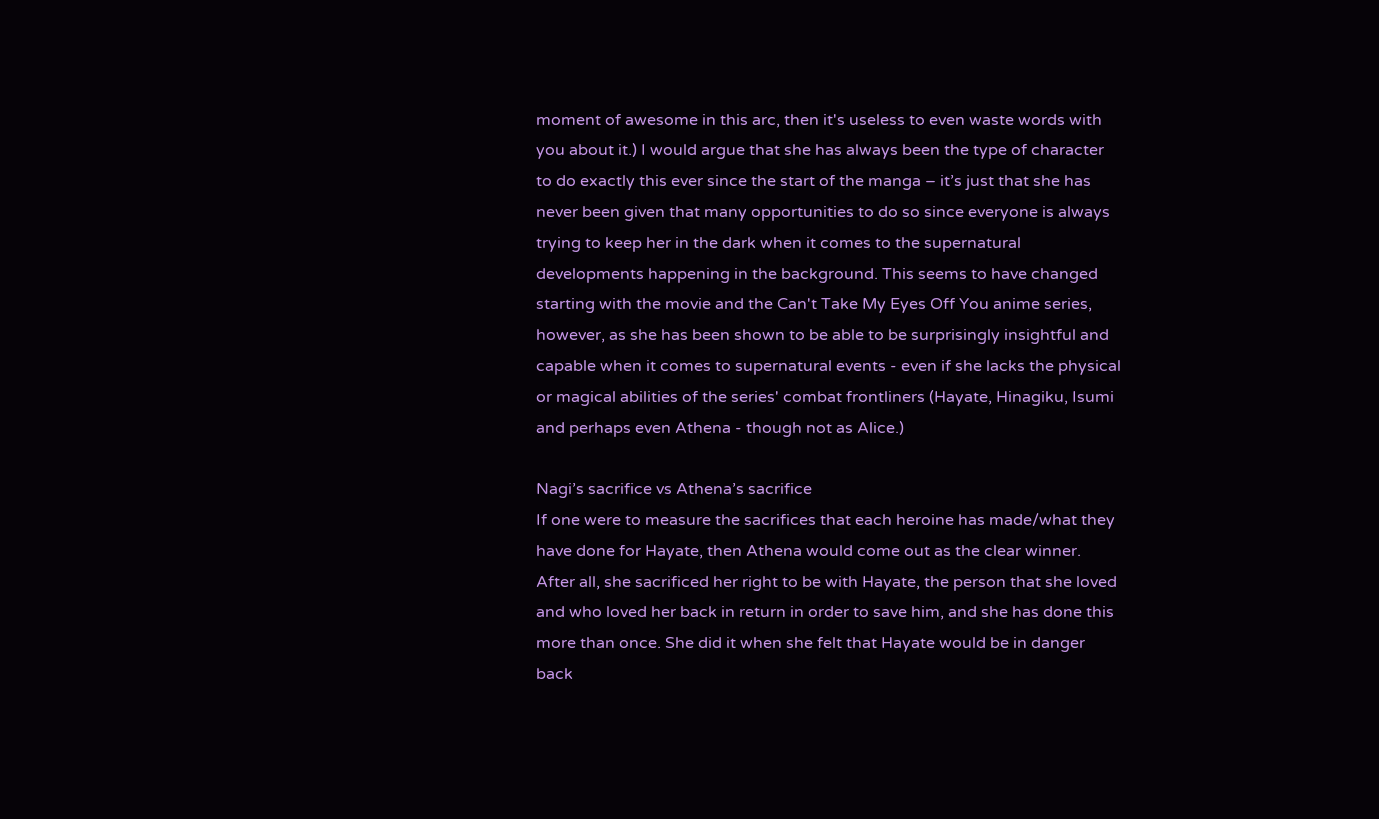moment of awesome in this arc, then it's useless to even waste words with you about it.) I would argue that she has always been the type of character to do exactly this ever since the start of the manga – it’s just that she has never been given that many opportunities to do so since everyone is always trying to keep her in the dark when it comes to the supernatural developments happening in the background. This seems to have changed starting with the movie and the Can't Take My Eyes Off You anime series, however, as she has been shown to be able to be surprisingly insightful and capable when it comes to supernatural events - even if she lacks the physical or magical abilities of the series' combat frontliners (Hayate, Hinagiku, Isumi and perhaps even Athena - though not as Alice.)

Nagi’s sacrifice vs Athena’s sacrifice
If one were to measure the sacrifices that each heroine has made/what they have done for Hayate, then Athena would come out as the clear winner. After all, she sacrificed her right to be with Hayate, the person that she loved and who loved her back in return in order to save him, and she has done this more than once. She did it when she felt that Hayate would be in danger back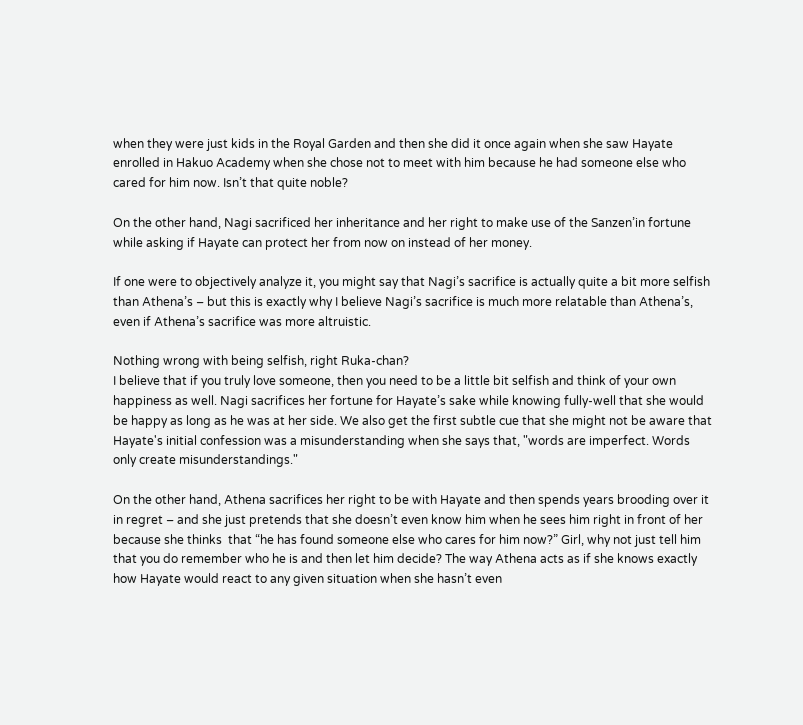when they were just kids in the Royal Garden and then she did it once again when she saw Hayate enrolled in Hakuo Academy when she chose not to meet with him because he had someone else who cared for him now. Isn’t that quite noble?

On the other hand, Nagi sacrificed her inheritance and her right to make use of the Sanzen’in fortune while asking if Hayate can protect her from now on instead of her money.

If one were to objectively analyze it, you might say that Nagi’s sacrifice is actually quite a bit more selfish than Athena’s – but this is exactly why I believe Nagi’s sacrifice is much more relatable than Athena’s, even if Athena’s sacrifice was more altruistic.

Nothing wrong with being selfish, right Ruka-chan?
I believe that if you truly love someone, then you need to be a little bit selfish and think of your own happiness as well. Nagi sacrifices her fortune for Hayate’s sake while knowing fully-well that she would be happy as long as he was at her side. We also get the first subtle cue that she might not be aware that Hayate's initial confession was a misunderstanding when she says that, "words are imperfect. Words only create misunderstandings."

On the other hand, Athena sacrifices her right to be with Hayate and then spends years brooding over it in regret – and she just pretends that she doesn’t even know him when he sees him right in front of her because she thinks  that “he has found someone else who cares for him now?” Girl, why not just tell him that you do remember who he is and then let him decide? The way Athena acts as if she knows exactly how Hayate would react to any given situation when she hasn’t even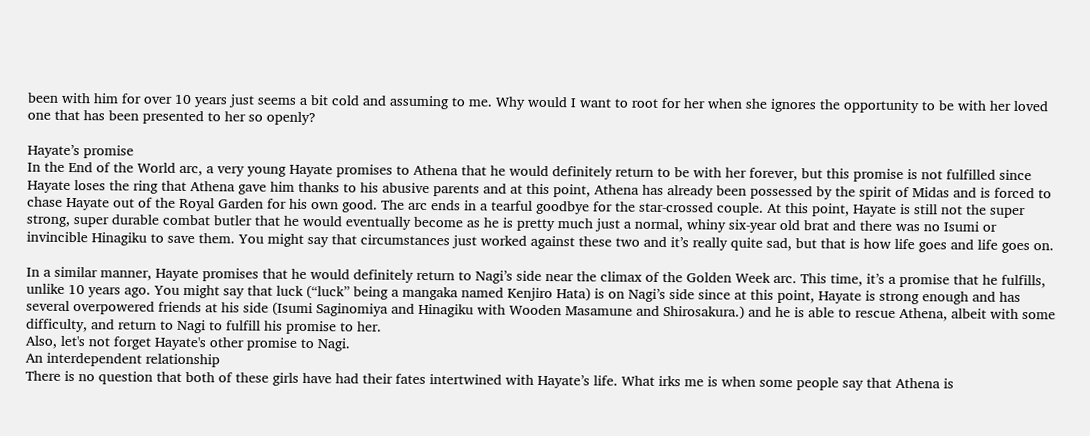been with him for over 10 years just seems a bit cold and assuming to me. Why would I want to root for her when she ignores the opportunity to be with her loved one that has been presented to her so openly?

Hayate’s promise
In the End of the World arc, a very young Hayate promises to Athena that he would definitely return to be with her forever, but this promise is not fulfilled since Hayate loses the ring that Athena gave him thanks to his abusive parents and at this point, Athena has already been possessed by the spirit of Midas and is forced to chase Hayate out of the Royal Garden for his own good. The arc ends in a tearful goodbye for the star-crossed couple. At this point, Hayate is still not the super strong, super durable combat butler that he would eventually become as he is pretty much just a normal, whiny six-year old brat and there was no Isumi or invincible Hinagiku to save them. You might say that circumstances just worked against these two and it’s really quite sad, but that is how life goes and life goes on.

In a similar manner, Hayate promises that he would definitely return to Nagi’s side near the climax of the Golden Week arc. This time, it’s a promise that he fulfills, unlike 10 years ago. You might say that luck (“luck” being a mangaka named Kenjiro Hata) is on Nagi’s side since at this point, Hayate is strong enough and has several overpowered friends at his side (Isumi Saginomiya and Hinagiku with Wooden Masamune and Shirosakura.) and he is able to rescue Athena, albeit with some difficulty, and return to Nagi to fulfill his promise to her.
Also, let's not forget Hayate's other promise to Nagi.
An interdependent relationship
There is no question that both of these girls have had their fates intertwined with Hayate’s life. What irks me is when some people say that Athena is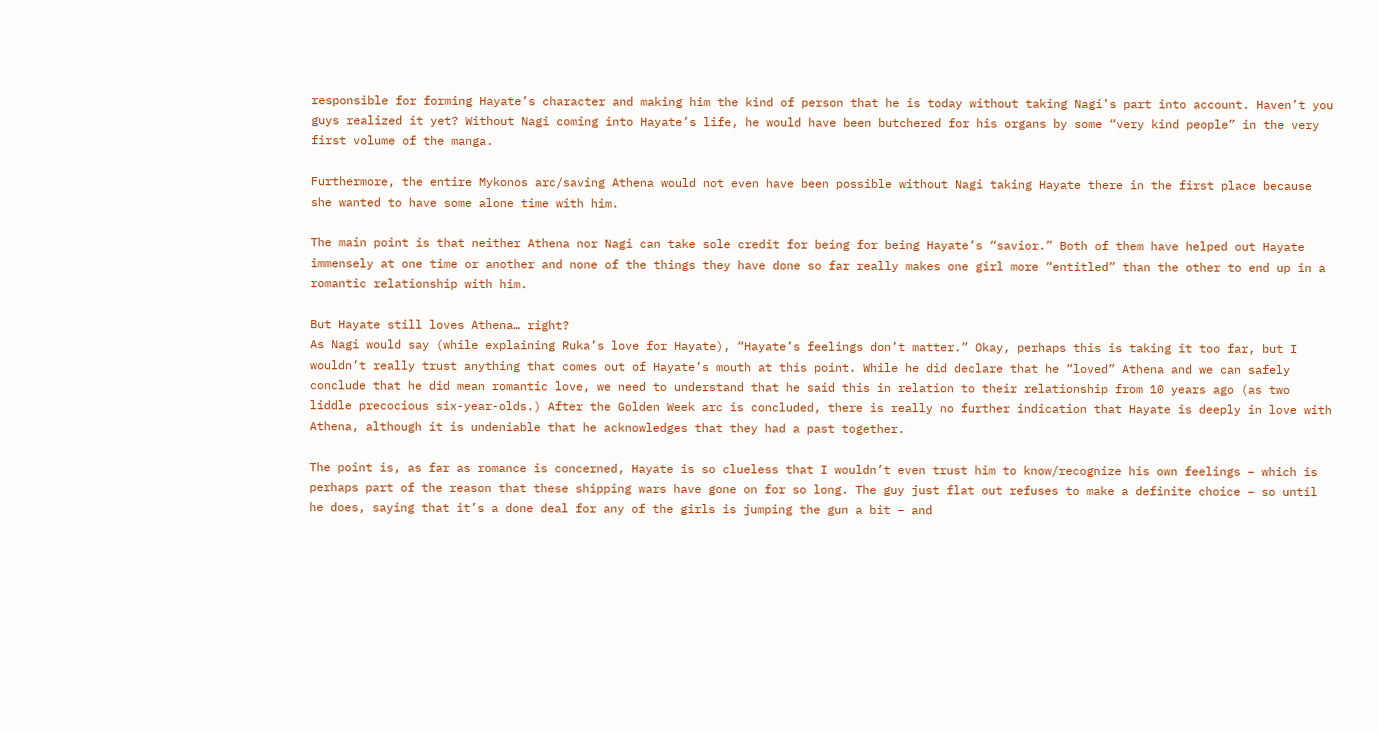responsible for forming Hayate’s character and making him the kind of person that he is today without taking Nagi’s part into account. Haven’t you guys realized it yet? Without Nagi coming into Hayate’s life, he would have been butchered for his organs by some “very kind people” in the very first volume of the manga.

Furthermore, the entire Mykonos arc/saving Athena would not even have been possible without Nagi taking Hayate there in the first place because she wanted to have some alone time with him.

The main point is that neither Athena nor Nagi can take sole credit for being for being Hayate’s “savior.” Both of them have helped out Hayate immensely at one time or another and none of the things they have done so far really makes one girl more “entitled” than the other to end up in a romantic relationship with him.

But Hayate still loves Athena… right?
As Nagi would say (while explaining Ruka’s love for Hayate), “Hayate’s feelings don’t matter.” Okay, perhaps this is taking it too far, but I wouldn’t really trust anything that comes out of Hayate’s mouth at this point. While he did declare that he “loved” Athena and we can safely conclude that he did mean romantic love, we need to understand that he said this in relation to their relationship from 10 years ago (as two liddle precocious six-year-olds.) After the Golden Week arc is concluded, there is really no further indication that Hayate is deeply in love with Athena, although it is undeniable that he acknowledges that they had a past together.

The point is, as far as romance is concerned, Hayate is so clueless that I wouldn’t even trust him to know/recognize his own feelings – which is perhaps part of the reason that these shipping wars have gone on for so long. The guy just flat out refuses to make a definite choice – so until he does, saying that it’s a done deal for any of the girls is jumping the gun a bit – and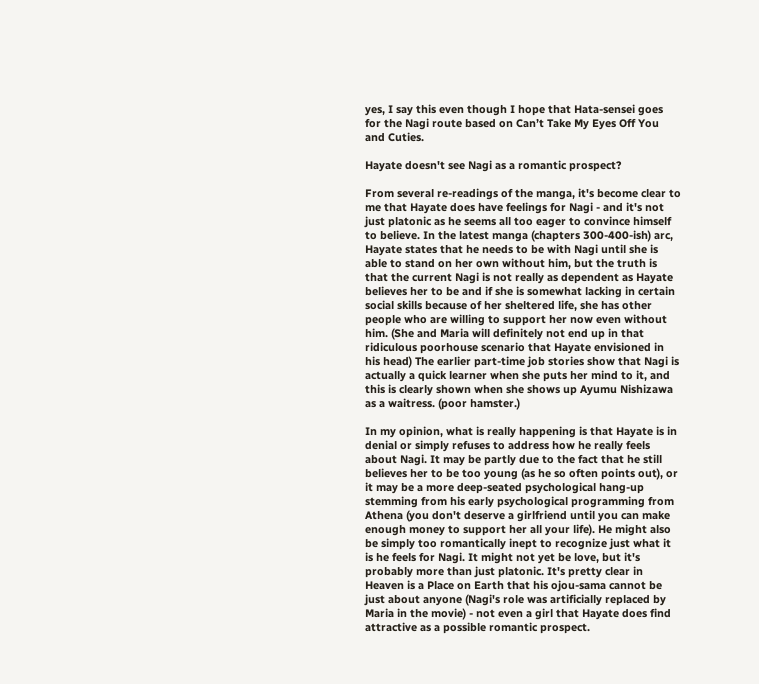yes, I say this even though I hope that Hata-sensei goes for the Nagi route based on Can’t Take My Eyes Off You and Cuties.

Hayate doesn't see Nagi as a romantic prospect?

From several re-readings of the manga, it's become clear to me that Hayate does have feelings for Nagi - and it's not just platonic as he seems all too eager to convince himself to believe. In the latest manga (chapters 300-400-ish) arc, Hayate states that he needs to be with Nagi until she is able to stand on her own without him, but the truth is that the current Nagi is not really as dependent as Hayate believes her to be and if she is somewhat lacking in certain social skills because of her sheltered life, she has other people who are willing to support her now even without him. (She and Maria will definitely not end up in that ridiculous poorhouse scenario that Hayate envisioned in his head) The earlier part-time job stories show that Nagi is actually a quick learner when she puts her mind to it, and this is clearly shown when she shows up Ayumu Nishizawa as a waitress. (poor hamster.)

In my opinion, what is really happening is that Hayate is in denial or simply refuses to address how he really feels about Nagi. It may be partly due to the fact that he still believes her to be too young (as he so often points out), or it may be a more deep-seated psychological hang-up stemming from his early psychological programming from Athena (you don't deserve a girlfriend until you can make enough money to support her all your life). He might also be simply too romantically inept to recognize just what it is he feels for Nagi. It might not yet be love, but it's probably more than just platonic. It's pretty clear in Heaven is a Place on Earth that his ojou-sama cannot be just about anyone (Nagi's role was artificially replaced by Maria in the movie) - not even a girl that Hayate does find attractive as a possible romantic prospect.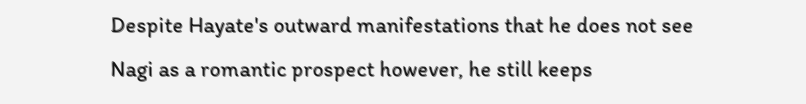Despite Hayate's outward manifestations that he does not see Nagi as a romantic prospect however, he still keeps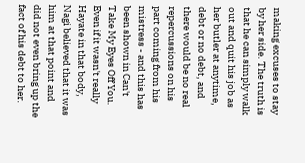making excuses to stay by her side. The truth is that he can simply walk out and quit his job as her butler at anytime, debt or no debt, and there would be no real repercussions on his part coming from his mistress - and this has been shown in Can't Take My Eyes Off You. Even if it wasn't really Hayate in that body, Nagi believed that it was him at that point and did not even bring up the fact of his debt to her.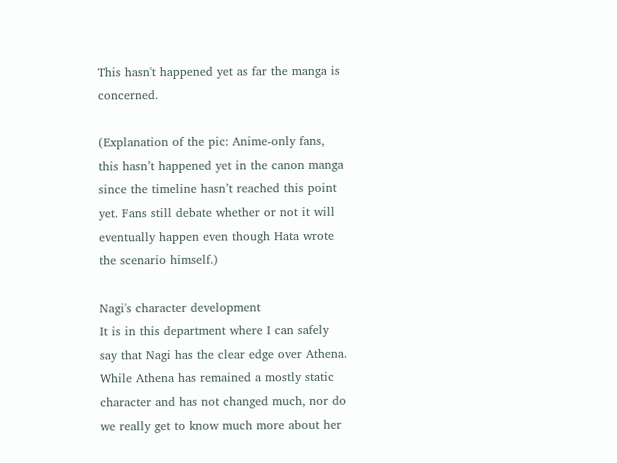This hasn't happened yet as far the manga is concerned.

(Explanation of the pic: Anime-only fans, this hasn’t happened yet in the canon manga since the timeline hasn’t reached this point yet. Fans still debate whether or not it will eventually happen even though Hata wrote the scenario himself.)

Nagi's character development
It is in this department where I can safely say that Nagi has the clear edge over Athena. While Athena has remained a mostly static character and has not changed much, nor do we really get to know much more about her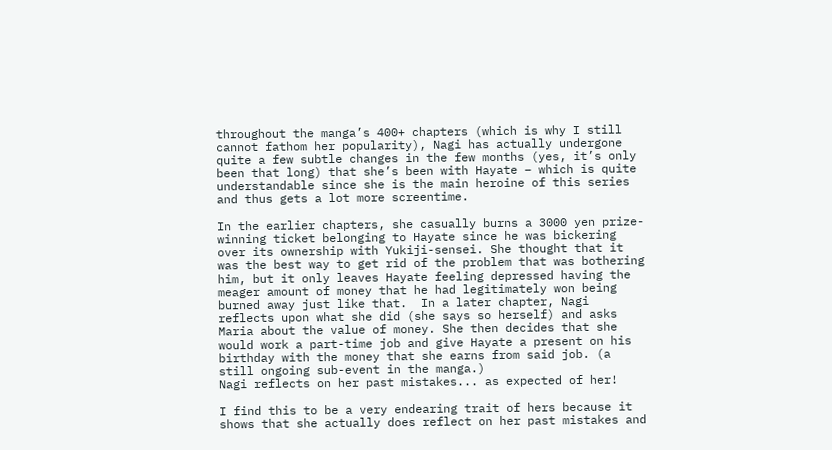throughout the manga’s 400+ chapters (which is why I still cannot fathom her popularity), Nagi has actually undergone quite a few subtle changes in the few months (yes, it’s only been that long) that she’s been with Hayate – which is quite understandable since she is the main heroine of this series and thus gets a lot more screentime.

In the earlier chapters, she casually burns a 3000 yen prize-winning ticket belonging to Hayate since he was bickering over its ownership with Yukiji-sensei. She thought that it was the best way to get rid of the problem that was bothering him, but it only leaves Hayate feeling depressed having the meager amount of money that he had legitimately won being burned away just like that.  In a later chapter, Nagi reflects upon what she did (she says so herself) and asks Maria about the value of money. She then decides that she would work a part-time job and give Hayate a present on his birthday with the money that she earns from said job. (a still ongoing sub-event in the manga.)
Nagi reflects on her past mistakes... as expected of her!

I find this to be a very endearing trait of hers because it shows that she actually does reflect on her past mistakes and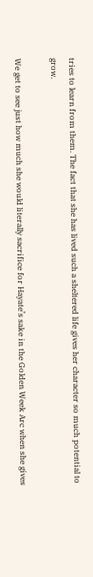tries to learn from them. The fact that she has lived such a sheltered life gives her character so much potential to grow.

We get to see just how much she would literally sacrifice for Hayate’s sake in the Golden Week Arc when she gives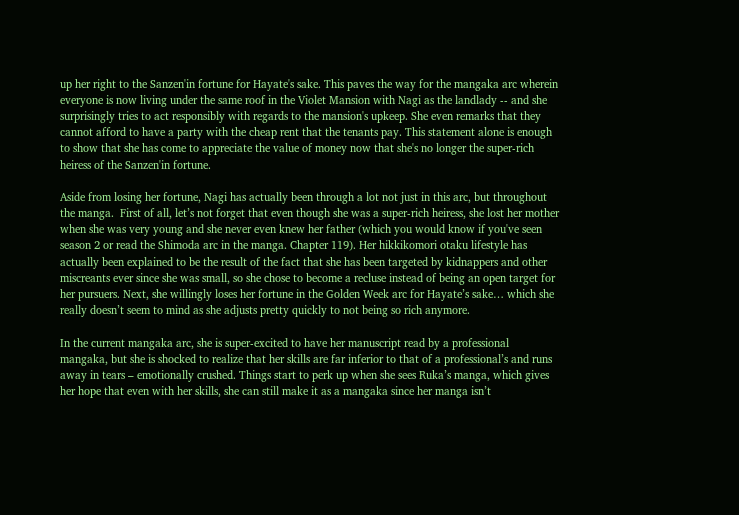up her right to the Sanzen'in fortune for Hayate's sake. This paves the way for the mangaka arc wherein everyone is now living under the same roof in the Violet Mansion with Nagi as the landlady -- and she surprisingly tries to act responsibly with regards to the mansion's upkeep. She even remarks that they cannot afford to have a party with the cheap rent that the tenants pay. This statement alone is enough to show that she has come to appreciate the value of money now that she's no longer the super-rich heiress of the Sanzen'in fortune.

Aside from losing her fortune, Nagi has actually been through a lot not just in this arc, but throughout the manga.  First of all, let’s not forget that even though she was a super-rich heiress, she lost her mother when she was very young and she never even knew her father (which you would know if you've seen season 2 or read the Shimoda arc in the manga. Chapter 119). Her hikkikomori otaku lifestyle has actually been explained to be the result of the fact that she has been targeted by kidnappers and other miscreants ever since she was small, so she chose to become a recluse instead of being an open target for her pursuers. Next, she willingly loses her fortune in the Golden Week arc for Hayate’s sake… which she really doesn’t seem to mind as she adjusts pretty quickly to not being so rich anymore.

In the current mangaka arc, she is super-excited to have her manuscript read by a professional mangaka, but she is shocked to realize that her skills are far inferior to that of a professional’s and runs away in tears – emotionally crushed. Things start to perk up when she sees Ruka’s manga, which gives her hope that even with her skills, she can still make it as a mangaka since her manga isn’t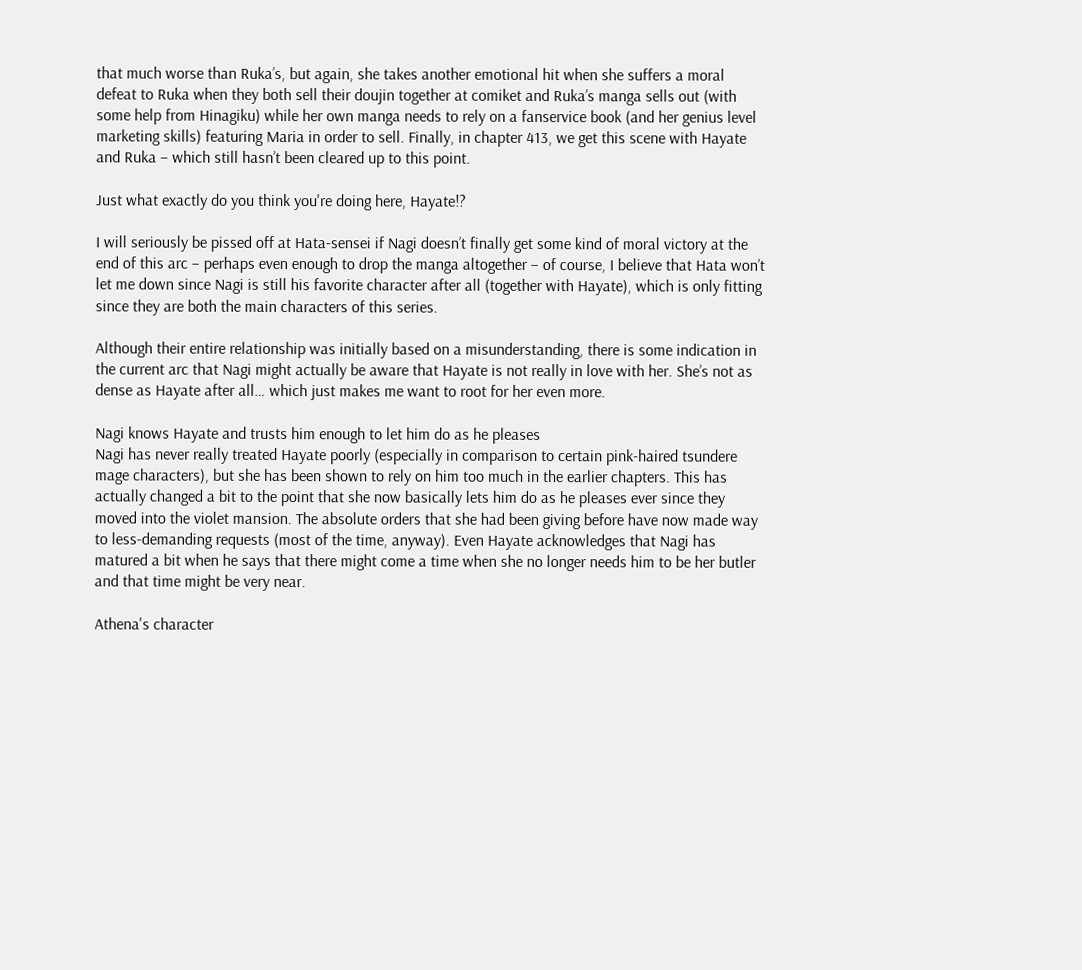that much worse than Ruka’s, but again, she takes another emotional hit when she suffers a moral defeat to Ruka when they both sell their doujin together at comiket and Ruka’s manga sells out (with some help from Hinagiku) while her own manga needs to rely on a fanservice book (and her genius level marketing skills) featuring Maria in order to sell. Finally, in chapter 413, we get this scene with Hayate and Ruka – which still hasn’t been cleared up to this point.

Just what exactly do you think you're doing here, Hayate!?

I will seriously be pissed off at Hata-sensei if Nagi doesn’t finally get some kind of moral victory at the end of this arc – perhaps even enough to drop the manga altogether – of course, I believe that Hata won’t let me down since Nagi is still his favorite character after all (together with Hayate), which is only fitting since they are both the main characters of this series.

Although their entire relationship was initially based on a misunderstanding, there is some indication in the current arc that Nagi might actually be aware that Hayate is not really in love with her. She’s not as dense as Hayate after all… which just makes me want to root for her even more.

Nagi knows Hayate and trusts him enough to let him do as he pleases
Nagi has never really treated Hayate poorly (especially in comparison to certain pink-haired tsundere mage characters), but she has been shown to rely on him too much in the earlier chapters. This has actually changed a bit to the point that she now basically lets him do as he pleases ever since they moved into the violet mansion. The absolute orders that she had been giving before have now made way to less-demanding requests (most of the time, anyway). Even Hayate acknowledges that Nagi has matured a bit when he says that there might come a time when she no longer needs him to be her butler and that time might be very near.

Athena's character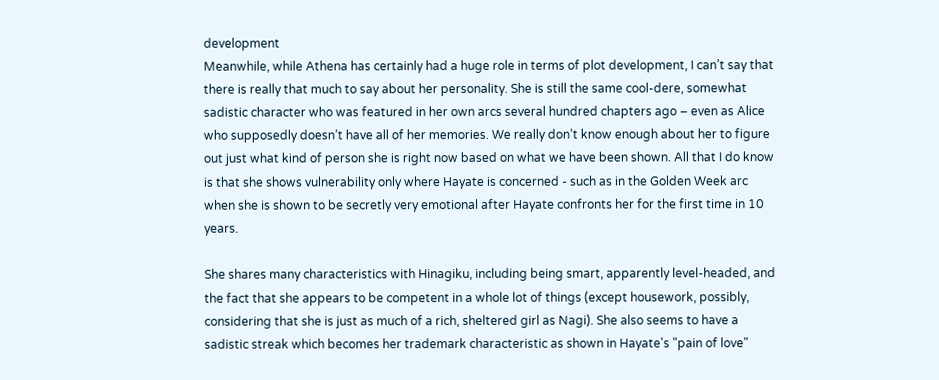development
Meanwhile, while Athena has certainly had a huge role in terms of plot development, I can’t say that there is really that much to say about her personality. She is still the same cool-dere, somewhat sadistic character who was featured in her own arcs several hundred chapters ago – even as Alice who supposedly doesn’t have all of her memories. We really don’t know enough about her to figure out just what kind of person she is right now based on what we have been shown. All that I do know is that she shows vulnerability only where Hayate is concerned - such as in the Golden Week arc when she is shown to be secretly very emotional after Hayate confronts her for the first time in 10 years.

She shares many characteristics with Hinagiku, including being smart, apparently level-headed, and the fact that she appears to be competent in a whole lot of things (except housework, possibly, considering that she is just as much of a rich, sheltered girl as Nagi). She also seems to have a sadistic streak which becomes her trademark characteristic as shown in Hayate's "pain of love"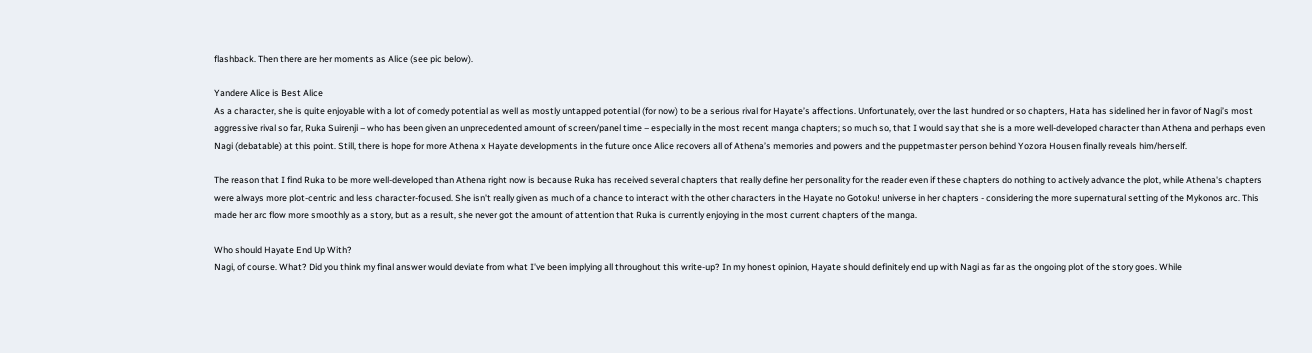flashback. Then there are her moments as Alice (see pic below).

Yandere Alice is Best Alice
As a character, she is quite enjoyable with a lot of comedy potential as well as mostly untapped potential (for now) to be a serious rival for Hayate’s affections. Unfortunately, over the last hundred or so chapters, Hata has sidelined her in favor of Nagi’s most aggressive rival so far, Ruka Suirenji – who has been given an unprecedented amount of screen/panel time – especially in the most recent manga chapters; so much so, that I would say that she is a more well-developed character than Athena and perhaps even Nagi (debatable) at this point. Still, there is hope for more Athena x Hayate developments in the future once Alice recovers all of Athena’s memories and powers and the puppetmaster person behind Yozora Housen finally reveals him/herself.

The reason that I find Ruka to be more well-developed than Athena right now is because Ruka has received several chapters that really define her personality for the reader even if these chapters do nothing to actively advance the plot, while Athena's chapters were always more plot-centric and less character-focused. She isn't really given as much of a chance to interact with the other characters in the Hayate no Gotoku! universe in her chapters - considering the more supernatural setting of the Mykonos arc. This made her arc flow more smoothly as a story, but as a result, she never got the amount of attention that Ruka is currently enjoying in the most current chapters of the manga.

Who should Hayate End Up With?
Nagi, of course. What? Did you think my final answer would deviate from what I've been implying all throughout this write-up? In my honest opinion, Hayate should definitely end up with Nagi as far as the ongoing plot of the story goes. While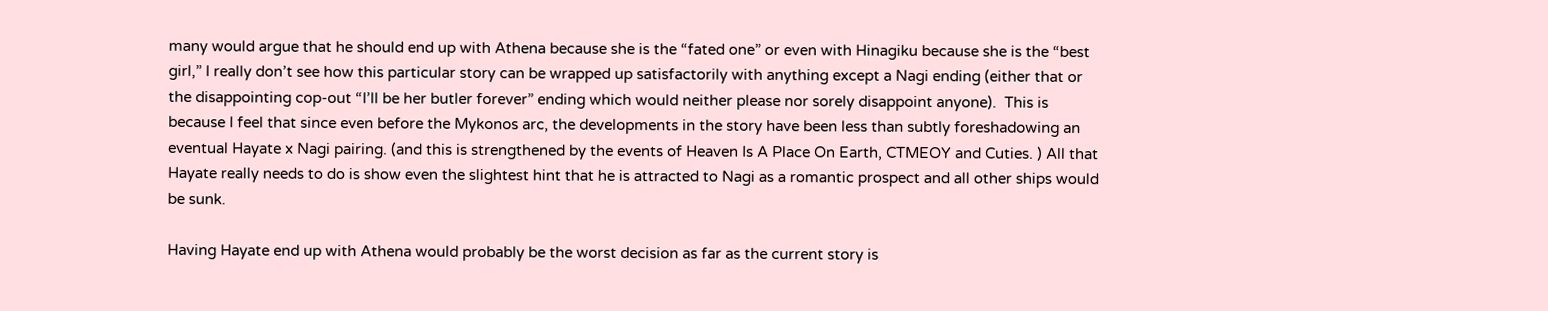many would argue that he should end up with Athena because she is the “fated one” or even with Hinagiku because she is the “best girl,” I really don’t see how this particular story can be wrapped up satisfactorily with anything except a Nagi ending (either that or the disappointing cop-out “I’ll be her butler forever” ending which would neither please nor sorely disappoint anyone).  This is because I feel that since even before the Mykonos arc, the developments in the story have been less than subtly foreshadowing an eventual Hayate x Nagi pairing. (and this is strengthened by the events of Heaven Is A Place On Earth, CTMEOY and Cuties. ) All that Hayate really needs to do is show even the slightest hint that he is attracted to Nagi as a romantic prospect and all other ships would be sunk.

Having Hayate end up with Athena would probably be the worst decision as far as the current story is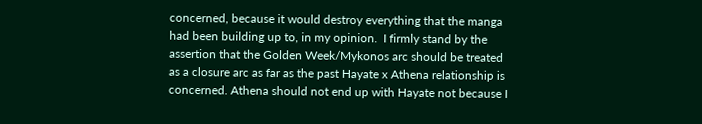concerned, because it would destroy everything that the manga had been building up to, in my opinion.  I firmly stand by the assertion that the Golden Week/Mykonos arc should be treated as a closure arc as far as the past Hayate x Athena relationship is concerned. Athena should not end up with Hayate not because I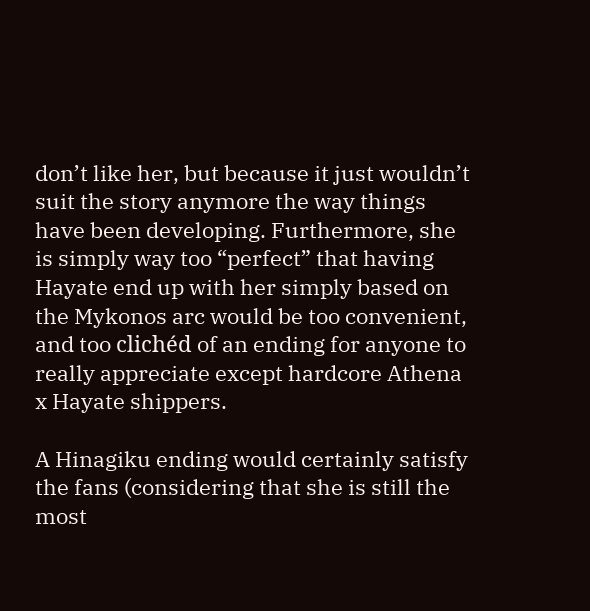don’t like her, but because it just wouldn’t suit the story anymore the way things have been developing. Furthermore, she is simply way too “perfect” that having Hayate end up with her simply based on the Mykonos arc would be too convenient, and too clichéd of an ending for anyone to really appreciate except hardcore Athena x Hayate shippers.

A Hinagiku ending would certainly satisfy the fans (considering that she is still the most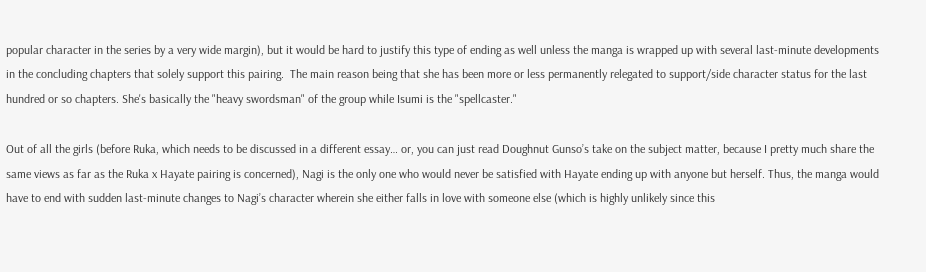popular character in the series by a very wide margin), but it would be hard to justify this type of ending as well unless the manga is wrapped up with several last-minute developments in the concluding chapters that solely support this pairing.  The main reason being that she has been more or less permanently relegated to support/side character status for the last hundred or so chapters. She's basically the "heavy swordsman" of the group while Isumi is the "spellcaster."

Out of all the girls (before Ruka, which needs to be discussed in a different essay… or, you can just read Doughnut Gunso’s take on the subject matter, because I pretty much share the same views as far as the Ruka x Hayate pairing is concerned), Nagi is the only one who would never be satisfied with Hayate ending up with anyone but herself. Thus, the manga would have to end with sudden last-minute changes to Nagi’s character wherein she either falls in love with someone else (which is highly unlikely since this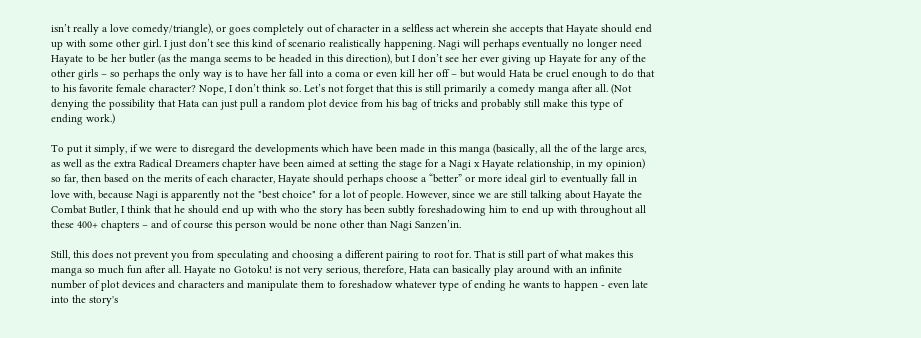isn’t really a love comedy/triangle), or goes completely out of character in a selfless act wherein she accepts that Hayate should end up with some other girl. I just don’t see this kind of scenario realistically happening. Nagi will perhaps eventually no longer need Hayate to be her butler (as the manga seems to be headed in this direction), but I don’t see her ever giving up Hayate for any of the other girls – so perhaps the only way is to have her fall into a coma or even kill her off – but would Hata be cruel enough to do that to his favorite female character? Nope, I don’t think so. Let’s not forget that this is still primarily a comedy manga after all. (Not denying the possibility that Hata can just pull a random plot device from his bag of tricks and probably still make this type of ending work.)

To put it simply, if we were to disregard the developments which have been made in this manga (basically, all the of the large arcs, as well as the extra Radical Dreamers chapter have been aimed at setting the stage for a Nagi x Hayate relationship, in my opinion) so far, then based on the merits of each character, Hayate should perhaps choose a “better” or more ideal girl to eventually fall in love with, because Nagi is apparently not the "best choice" for a lot of people. However, since we are still talking about Hayate the Combat Butler, I think that he should end up with who the story has been subtly foreshadowing him to end up with throughout all these 400+ chapters – and of course this person would be none other than Nagi Sanzen’in.

Still, this does not prevent you from speculating and choosing a different pairing to root for. That is still part of what makes this manga so much fun after all. Hayate no Gotoku! is not very serious, therefore, Hata can basically play around with an infinite number of plot devices and characters and manipulate them to foreshadow whatever type of ending he wants to happen - even late into the story's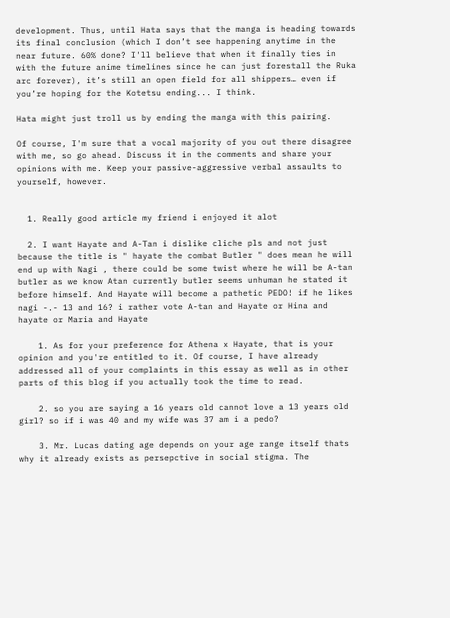development. Thus, until Hata says that the manga is heading towards its final conclusion (which I don’t see happening anytime in the near future. 60% done? I'll believe that when it finally ties in with the future anime timelines since he can just forestall the Ruka arc forever), it’s still an open field for all shippers… even if you’re hoping for the Kotetsu ending... I think.

Hata might just troll us by ending the manga with this pairing.

Of course, I'm sure that a vocal majority of you out there disagree with me, so go ahead. Discuss it in the comments and share your opinions with me. Keep your passive-aggressive verbal assaults to yourself, however.


  1. Really good article my friend i enjoyed it alot

  2. I want Hayate and A-Tan i dislike cliche pls and not just because the title is " hayate the combat Butler " does mean he will end up with Nagi , there could be some twist where he will be A-tan butler as we know Atan currently butler seems unhuman he stated it before himself. And Hayate will become a pathetic PEDO! if he likes nagi -.- 13 and 16? i rather vote A-tan and Hayate or Hina and hayate or Maria and Hayate

    1. As for your preference for Athena x Hayate, that is your opinion and you're entitled to it. Of course, I have already addressed all of your complaints in this essay as well as in other parts of this blog if you actually took the time to read.

    2. so you are saying a 16 years old cannot love a 13 years old girl? so if i was 40 and my wife was 37 am i a pedo?

    3. Mr. Lucas dating age depends on your age range itself thats why it already exists as persepctive in social stigma. The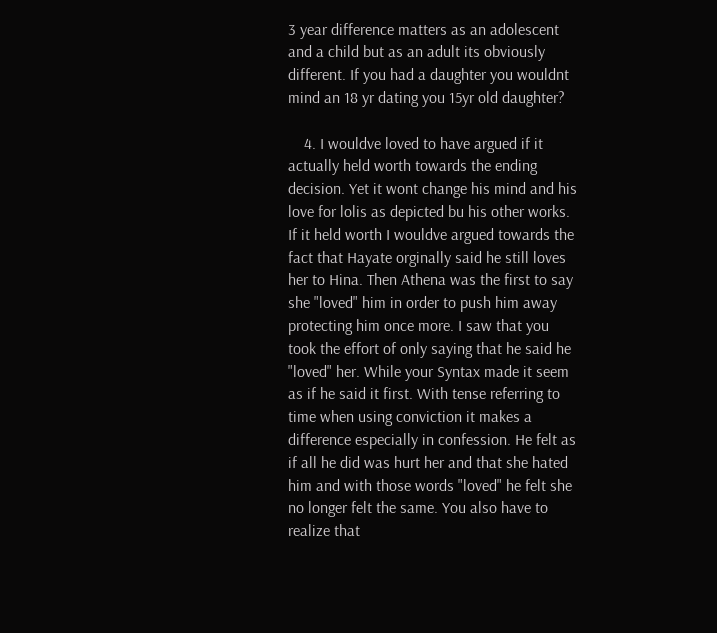3 year difference matters as an adolescent and a child but as an adult its obviously different. If you had a daughter you wouldnt mind an 18 yr dating you 15yr old daughter?

    4. I wouldve loved to have argued if it actually held worth towards the ending decision. Yet it wont change his mind and his love for lolis as depicted bu his other works. If it held worth I wouldve argued towards the fact that Hayate orginally said he still loves her to Hina. Then Athena was the first to say she "loved" him in order to push him away protecting him once more. I saw that you took the effort of only saying that he said he "loved" her. While your Syntax made it seem as if he said it first. With tense referring to time when using conviction it makes a difference especially in confession. He felt as if all he did was hurt her and that she hated him and with those words "loved" he felt she no longer felt the same. You also have to realize that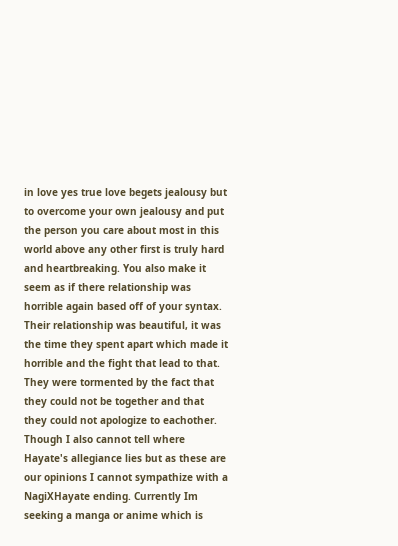in love yes true love begets jealousy but to overcome your own jealousy and put the person you care about most in this world above any other first is truly hard and heartbreaking. You also make it seem as if there relationship was horrible again based off of your syntax. Their relationship was beautiful, it was the time they spent apart which made it horrible and the fight that lead to that. They were tormented by the fact that they could not be together and that they could not apologize to eachother. Though I also cannot tell where Hayate's allegiance lies but as these are our opinions I cannot sympathize with a NagiXHayate ending. Currently Im seeking a manga or anime which is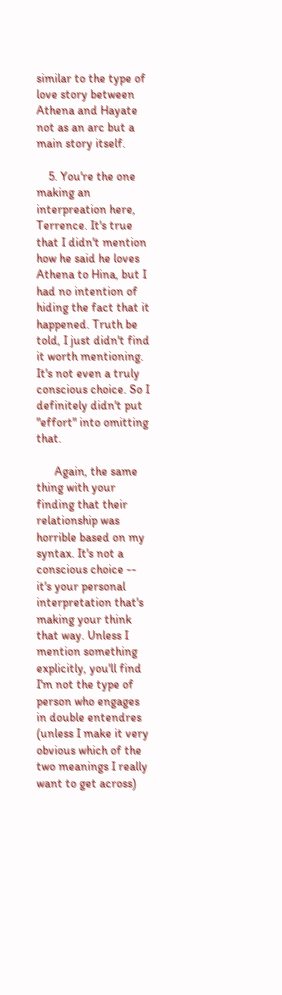similar to the type of love story between Athena and Hayate not as an arc but a main story itself.

    5. You're the one making an interpreation here, Terrence. It's true that I didn't mention how he said he loves Athena to Hina, but I had no intention of hiding the fact that it happened. Truth be told, I just didn't find it worth mentioning. It's not even a truly conscious choice. So I definitely didn't put "effort" into omitting that.

      Again, the same thing with your finding that their relationship was horrible based on my syntax. It's not a conscious choice -- it's your personal interpretation that's making your think that way. Unless I mention something explicitly, you'll find I'm not the type of person who engages in double entendres (unless I make it very obvious which of the two meanings I really want to get across)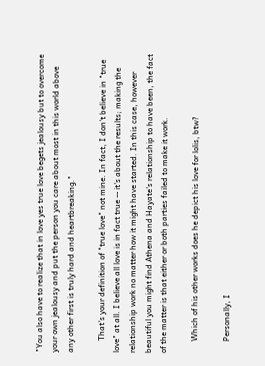"You also have to realize that in love yes true love begets jealousy but to overcome your own jealousy and put the person you care about most in this world above any other first is truly hard and heartbreaking."

      That's your definition of "true love" not mine. In fact, I don't believe in "true love" at all. I believe all love is in fact true -- it's about the results; making the relationship work no matter how it might have started. In this case, however beautiful you might find Athena and Hayate's relationship to have been, the fact of the matter is that either or both parties failed to make it work.

      Which of his other works does he depict his love for lolis, btw?

      Personally, I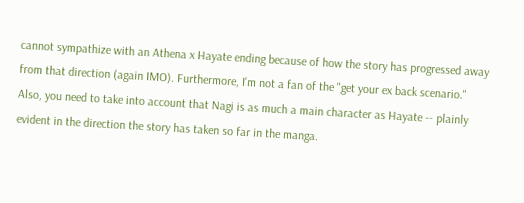cannot sympathize with an Athena x Hayate ending because of how the story has progressed away from that direction (again IMO). Furthermore, I'm not a fan of the "get your ex back scenario." Also, you need to take into account that Nagi is as much a main character as Hayate -- plainly evident in the direction the story has taken so far in the manga.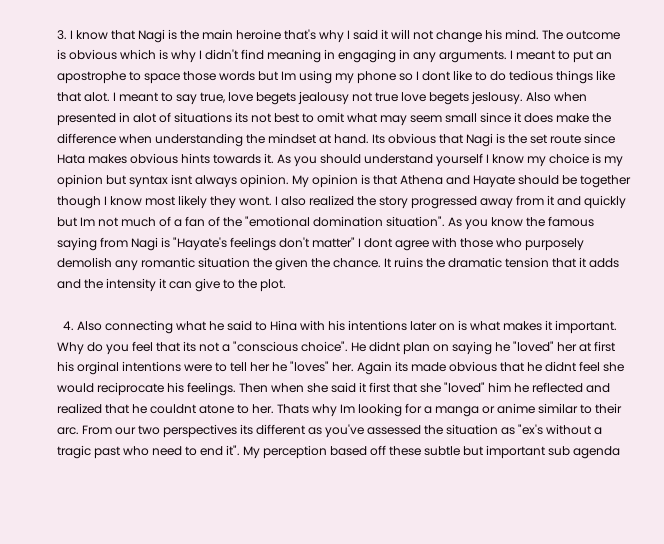3. I know that Nagi is the main heroine that's why I said it will not change his mind. The outcome is obvious which is why I didn't find meaning in engaging in any arguments. I meant to put an apostrophe to space those words but Im using my phone so I dont like to do tedious things like that alot. I meant to say true, love begets jealousy not true love begets jeslousy. Also when presented in alot of situations its not best to omit what may seem small since it does make the difference when understanding the mindset at hand. Its obvious that Nagi is the set route since Hata makes obvious hints towards it. As you should understand yourself I know my choice is my opinion but syntax isnt always opinion. My opinion is that Athena and Hayate should be together though I know most likely they wont. I also realized the story progressed away from it and quickly but Im not much of a fan of the "emotional domination situation". As you know the famous saying from Nagi is "Hayate's feelings don't matter" I dont agree with those who purposely demolish any romantic situation the given the chance. It ruins the dramatic tension that it adds and the intensity it can give to the plot.

  4. Also connecting what he said to Hina with his intentions later on is what makes it important. Why do you feel that its not a "conscious choice". He didnt plan on saying he "loved" her at first his orginal intentions were to tell her he "loves" her. Again its made obvious that he didnt feel she would reciprocate his feelings. Then when she said it first that she "loved" him he reflected and realized that he couldnt atone to her. Thats why Im looking for a manga or anime similar to their arc. From our two perspectives its different as you've assessed the situation as "ex's without a tragic past who need to end it". My perception based off these subtle but important sub agenda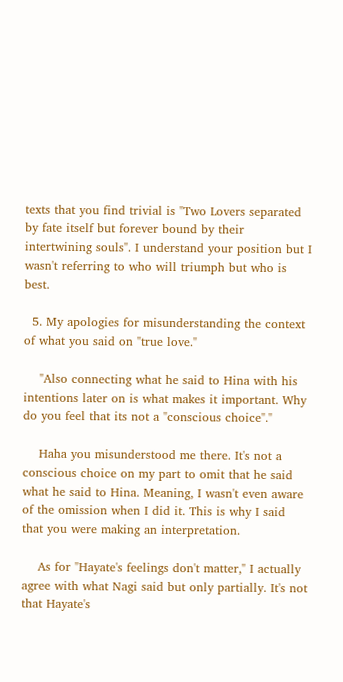texts that you find trivial is "Two Lovers separated by fate itself but forever bound by their intertwining souls". I understand your position but I wasn't referring to who will triumph but who is best.

  5. My apologies for misunderstanding the context of what you said on "true love."

    "Also connecting what he said to Hina with his intentions later on is what makes it important. Why do you feel that its not a "conscious choice"."

    Haha you misunderstood me there. It's not a conscious choice on my part to omit that he said what he said to Hina. Meaning, I wasn't even aware of the omission when I did it. This is why I said that you were making an interpretation.

    As for "Hayate's feelings don't matter," I actually agree with what Nagi said but only partially. It's not that Hayate's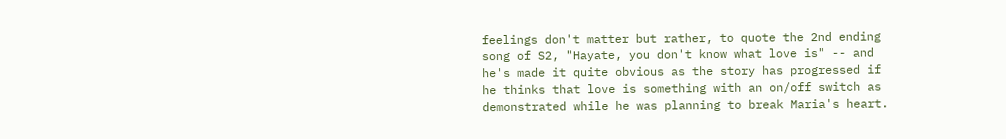feelings don't matter but rather, to quote the 2nd ending song of S2, "Hayate, you don't know what love is" -- and he's made it quite obvious as the story has progressed if he thinks that love is something with an on/off switch as demonstrated while he was planning to break Maria's heart.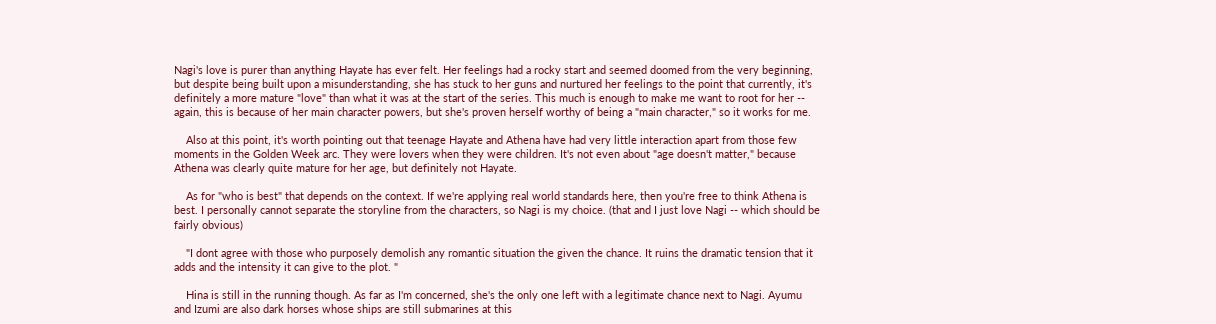Nagi's love is purer than anything Hayate has ever felt. Her feelings had a rocky start and seemed doomed from the very beginning, but despite being built upon a misunderstanding, she has stuck to her guns and nurtured her feelings to the point that currently, it's definitely a more mature "love" than what it was at the start of the series. This much is enough to make me want to root for her -- again, this is because of her main character powers, but she's proven herself worthy of being a "main character," so it works for me.

    Also at this point, it's worth pointing out that teenage Hayate and Athena have had very little interaction apart from those few moments in the Golden Week arc. They were lovers when they were children. It's not even about "age doesn't matter," because Athena was clearly quite mature for her age, but definitely not Hayate.

    As for "who is best" that depends on the context. If we're applying real world standards here, then you're free to think Athena is best. I personally cannot separate the storyline from the characters, so Nagi is my choice. (that and I just love Nagi -- which should be fairly obvious)

    "I dont agree with those who purposely demolish any romantic situation the given the chance. It ruins the dramatic tension that it adds and the intensity it can give to the plot. "

    Hina is still in the running though. As far as I'm concerned, she's the only one left with a legitimate chance next to Nagi. Ayumu and Izumi are also dark horses whose ships are still submarines at this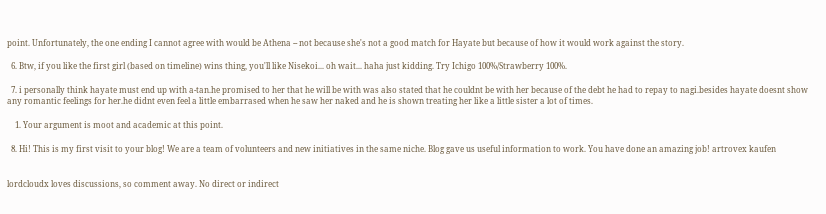point. Unfortunately, the one ending I cannot agree with would be Athena -- not because she's not a good match for Hayate but because of how it would work against the story.

  6. Btw, if you like the first girl (based on timeline) wins thing, you'll like Nisekoi... oh wait... haha just kidding. Try Ichigo 100%/Strawberry 100%.

  7. i personally think hayate must end up with a-tan.he promised to her that he will be with was also stated that he couldnt be with her because of the debt he had to repay to nagi.besides hayate doesnt show any romantic feelings for her.he didnt even feel a little embarrased when he saw her naked and he is shown treating her like a little sister a lot of times.

    1. Your argument is moot and academic at this point.

  8. Hi! This is my first visit to your blog! We are a team of volunteers and new initiatives in the same niche. Blog gave us useful information to work. You have done an amazing job! artrovex kaufen


lordcloudx loves discussions, so comment away. No direct or indirect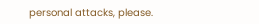personal attacks, please.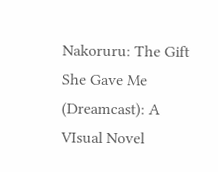Nakoruru: The Gift She Gave Me (Dreamcast): A VIsual Novel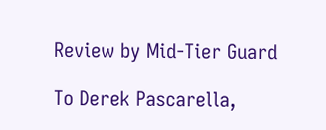Review by Mid-Tier Guard

To Derek Pascarella,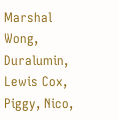Marshal Wong, Duralumin, Lewis Cox, Piggy, Nico,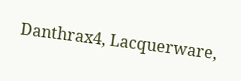Danthrax4, Lacquerware,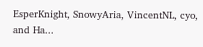EsperKnight, SnowyAria, VincentNL, cyo, and Ha...